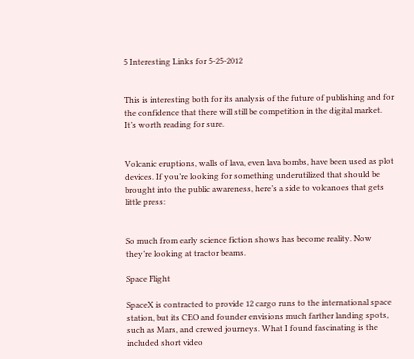5 Interesting Links for 5-25-2012


This is interesting both for its analysis of the future of publishing and for the confidence that there will still be competition in the digital market. It’s worth reading for sure.


Volcanic eruptions, walls of lava, even lava bombs, have been used as plot devices. If you’re looking for something underutilized that should be brought into the public awareness, here’s a side to volcanoes that gets little press:


So much from early science fiction shows has become reality. Now they’re looking at tractor beams.

Space Flight

SpaceX is contracted to provide 12 cargo runs to the international space station, but its CEO and founder envisions much farther landing spots, such as Mars, and crewed journeys. What I found fascinating is the included short video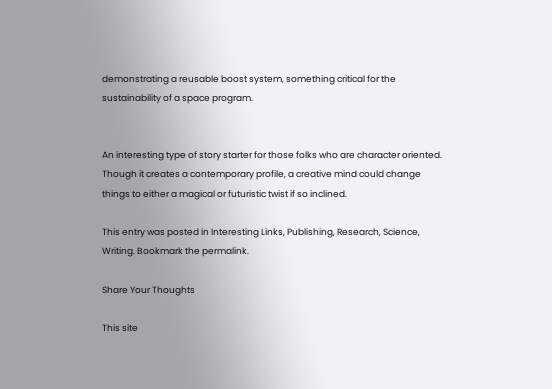demonstrating a reusable boost system, something critical for the sustainability of a space program.


An interesting type of story starter for those folks who are character oriented. Though it creates a contemporary profile, a creative mind could change things to either a magical or futuristic twist if so inclined.

This entry was posted in Interesting Links, Publishing, Research, Science, Writing. Bookmark the permalink.

Share Your Thoughts

This site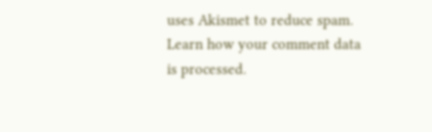uses Akismet to reduce spam. Learn how your comment data is processed.